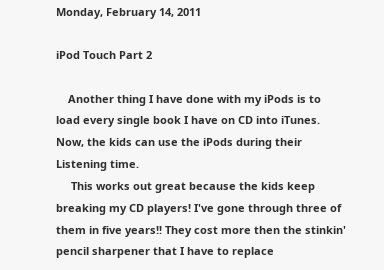Monday, February 14, 2011

iPod Touch Part 2

    Another thing I have done with my iPods is to load every single book I have on CD into iTunes. Now, the kids can use the iPods during their Listening time.
     This works out great because the kids keep breaking my CD players! I've gone through three of them in five years!! They cost more then the stinkin' pencil sharpener that I have to replace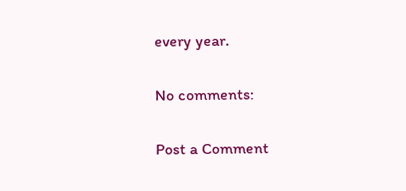every year.

No comments:

Post a Comment